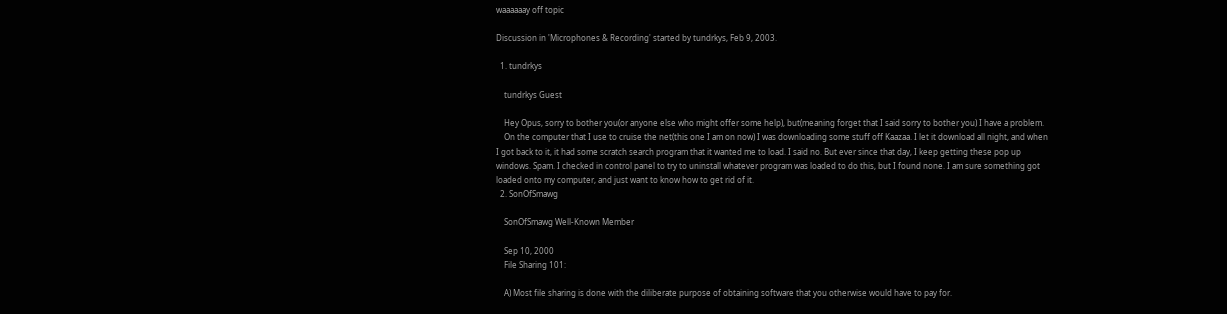waaaaaay off topic

Discussion in 'Microphones & Recording' started by tundrkys, Feb 9, 2003.

  1. tundrkys

    tundrkys Guest

    Hey Opus, sorry to bother you(or anyone else who might offer some help), but(meaning forget that I said sorry to bother you) I have a problem.
    On the computer that I use to cruise the net(this one I am on now) I was downloading some stuff off Kaazaa. I let it download all night, and when I got back to it, it had some scratch search program that it wanted me to load. I said no. But ever since that day, I keep getting these pop up windows. Spam. I checked in control panel to try to uninstall whatever program was loaded to do this, but I found none. I am sure something got loaded onto my computer, and just want to know how to get rid of it.
  2. SonOfSmawg

    SonOfSmawg Well-Known Member

    Sep 10, 2000
    File Sharing 101:

    A) Most file sharing is done with the diliberate purpose of obtaining software that you otherwise would have to pay for.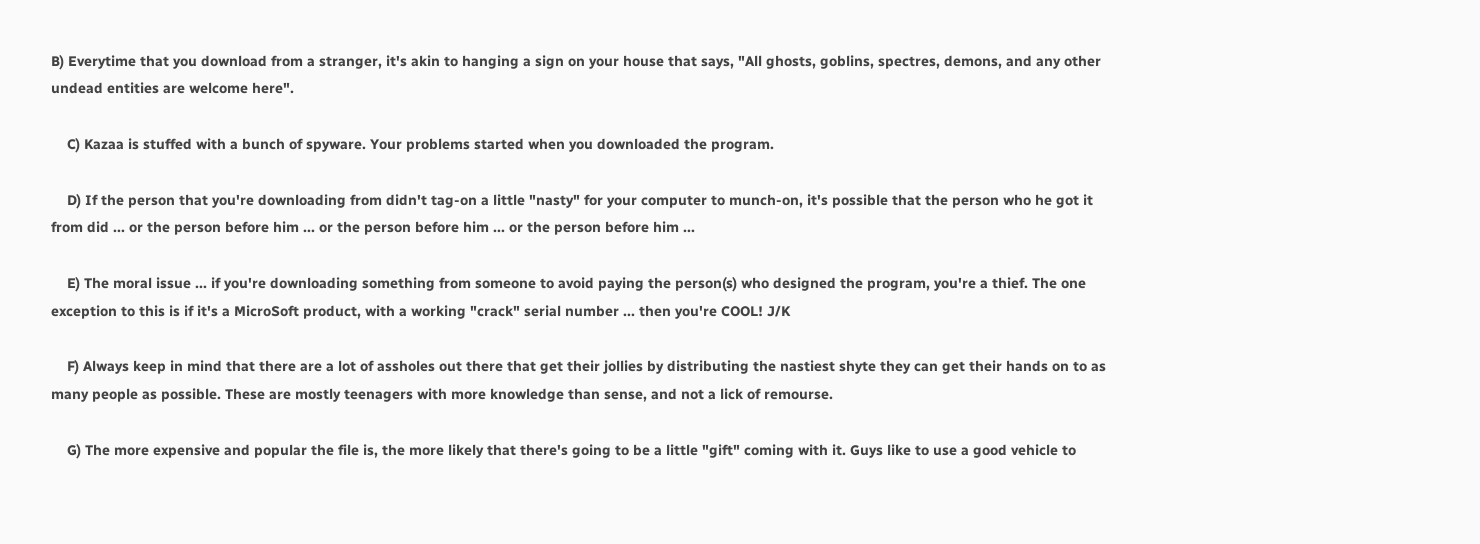B) Everytime that you download from a stranger, it's akin to hanging a sign on your house that says, "All ghosts, goblins, spectres, demons, and any other undead entities are welcome here".

    C) Kazaa is stuffed with a bunch of spyware. Your problems started when you downloaded the program.

    D) If the person that you're downloading from didn't tag-on a little "nasty" for your computer to munch-on, it's possible that the person who he got it from did ... or the person before him ... or the person before him ... or the person before him ...

    E) The moral issue ... if you're downloading something from someone to avoid paying the person(s) who designed the program, you're a thief. The one exception to this is if it's a MicroSoft product, with a working "crack" serial number ... then you're COOL! J/K

    F) Always keep in mind that there are a lot of assholes out there that get their jollies by distributing the nastiest shyte they can get their hands on to as many people as possible. These are mostly teenagers with more knowledge than sense, and not a lick of remourse.

    G) The more expensive and popular the file is, the more likely that there's going to be a little "gift" coming with it. Guys like to use a good vehicle to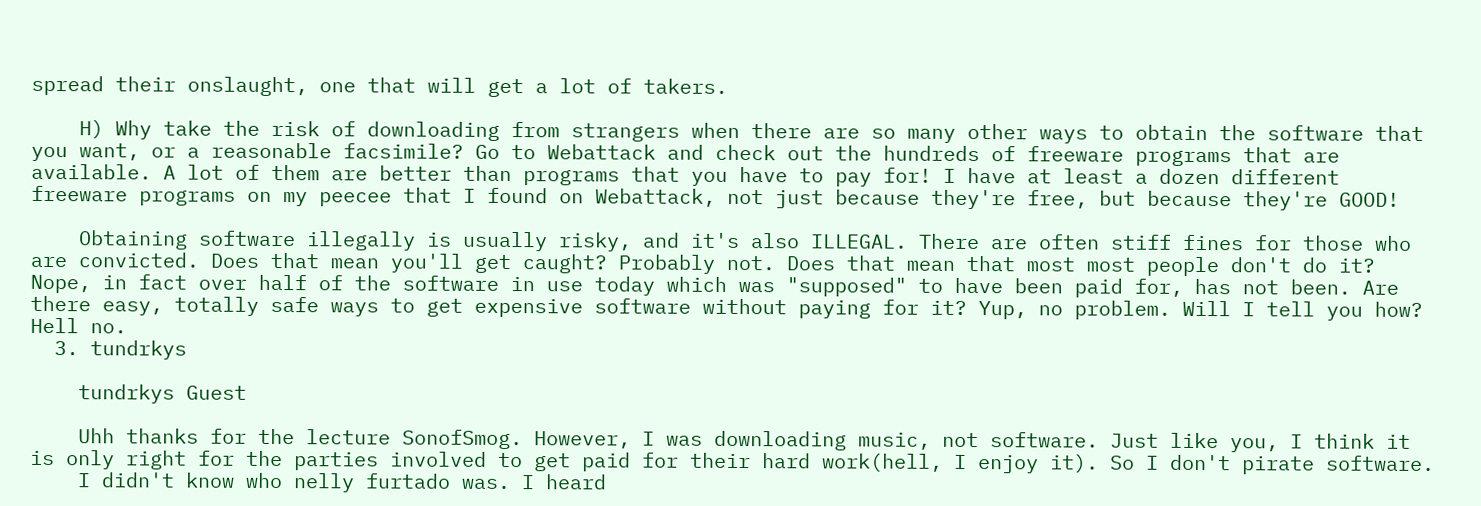spread their onslaught, one that will get a lot of takers.

    H) Why take the risk of downloading from strangers when there are so many other ways to obtain the software that you want, or a reasonable facsimile? Go to Webattack and check out the hundreds of freeware programs that are available. A lot of them are better than programs that you have to pay for! I have at least a dozen different freeware programs on my peecee that I found on Webattack, not just because they're free, but because they're GOOD!

    Obtaining software illegally is usually risky, and it's also ILLEGAL. There are often stiff fines for those who are convicted. Does that mean you'll get caught? Probably not. Does that mean that most most people don't do it? Nope, in fact over half of the software in use today which was "supposed" to have been paid for, has not been. Are there easy, totally safe ways to get expensive software without paying for it? Yup, no problem. Will I tell you how? Hell no.
  3. tundrkys

    tundrkys Guest

    Uhh thanks for the lecture SonofSmog. However, I was downloading music, not software. Just like you, I think it is only right for the parties involved to get paid for their hard work(hell, I enjoy it). So I don't pirate software.
    I didn't know who nelly furtado was. I heard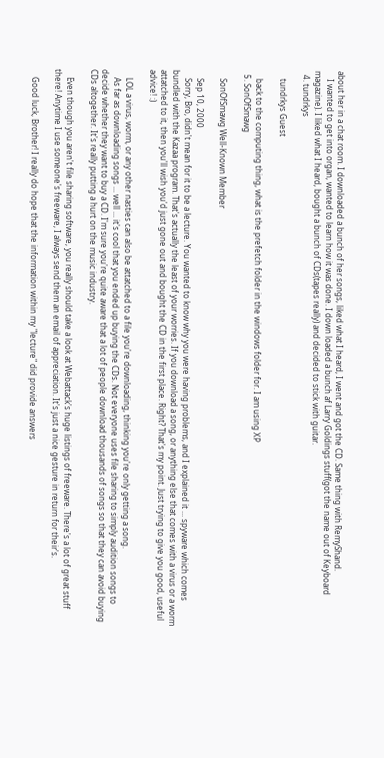about her in a chat room. I downloaded a bunch of her songs, liked what I heard, I went and got the CD. Same thing with RemyShand.
    I wanted to get into organ, wanted to learn how it was done. I down loaded a bunch af Larry Goldings stuff(got the name out of Keyboard magazine). I liked what I heard, bought a bunch of CDs(tapes really) and decided to stick with guitar.
  4. tundrkys

    tundrkys Guest

    back to the computing thing, what is the prefetch folder in the windows folder for. I am using XP
  5. SonOfSmawg

    SonOfSmawg Well-Known Member

    Sep 10, 2000
    Sorry, Bro, didn't mean for it to be a lecture. You wanted to know why you were having problems, and I explained it ... spyware which comes bundled with the Kazaa program. That's actually the least of your worries. If you download a song, or anything else that comes with a virus or a worm attatched to it, then you'll wish you'd just gone out and bought the CD in the first place. Right? That's my point. Just trying to give you good, useful advice! :)

    LOL a virus, worm, or any other nasties can also be attatched to a file you're downloading, thinking you're only getting a song.
    As far as downloading songs ... well ... it's cool that you ended up buying the CDs. Not everyone uses file sharing to simply audition songs to decide whether they want to buy a CD. I'm sure you're quite aware that a lot of people download thousands of songs so that they can avoid buying CDs altogether. It's really putting a hurt on the music industry.

    Even though you aren't file sharing software, you really should take a look at Webattack's huge listings of freeware. There's a lot of great stuff there! Anytime I use someone's freeware, I always send them an email of appreciation. It's just a nice gesture in return for their's.

    Good luck, Brother! I really do hope that the information within my "lecture" did provide answers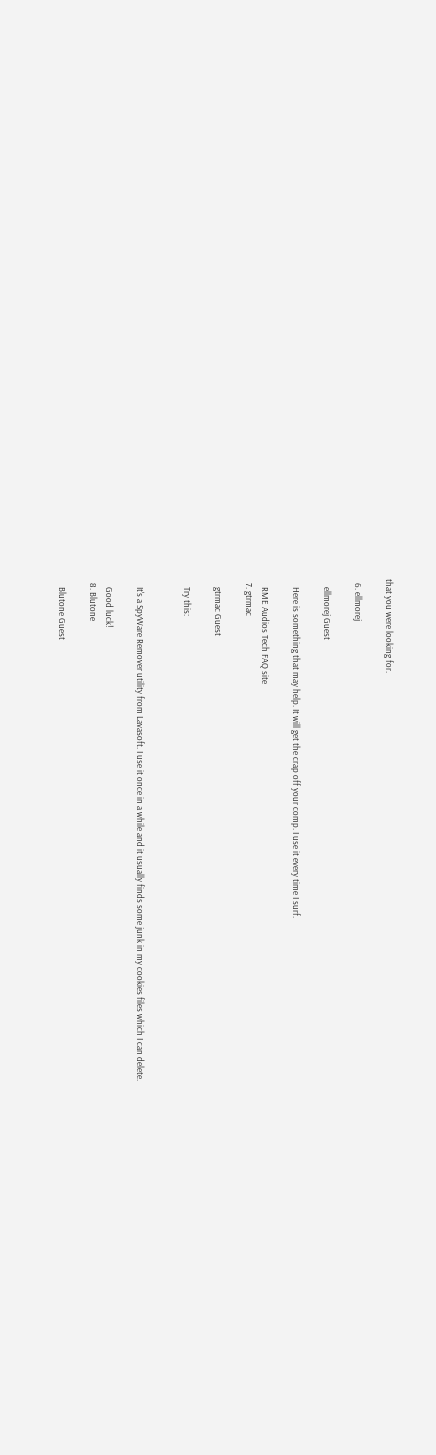that you were looking for.

  6. ellmorej

    ellmorej Guest

    Here is something that may help. It will get the crap off your comp. I use it every time I surf.

    RME Audios Tech FAQ site
  7. gtrmac

    gtrmac Guest

    Try this:


    It's a SpyWare Remover utility from Lavasoft. I use it once in a while and it usually finds some junk in my cookies files which I can delete.

    Good luck!
  8. Blutone

    Blutone Guest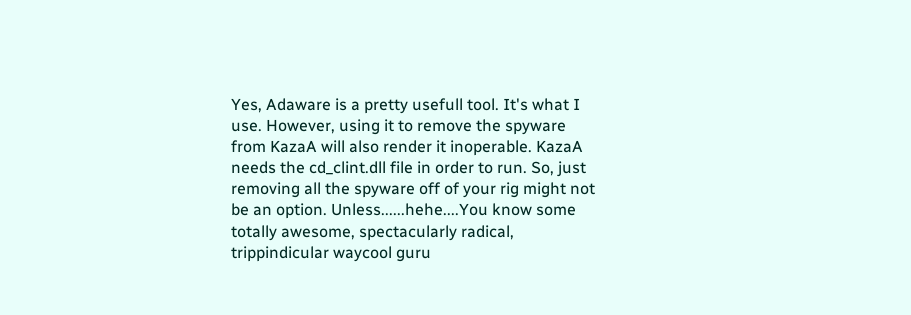Yes, Adaware is a pretty usefull tool. It's what I use. However, using it to remove the spyware from KazaA will also render it inoperable. KazaA needs the cd_clint.dll file in order to run. So, just removing all the spyware off of your rig might not be an option. Unless......hehe....You know some totally awesome, spectacularly radical, trippindicular waycool guru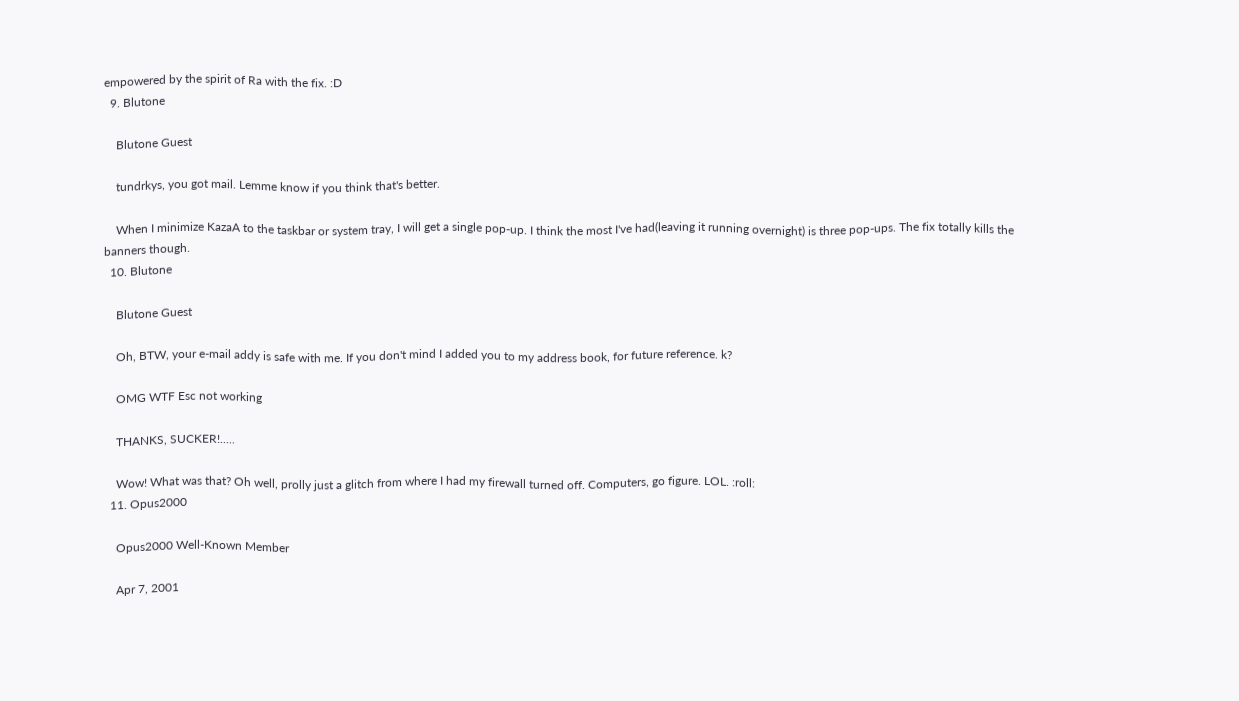empowered by the spirit of Ra with the fix. :D
  9. Blutone

    Blutone Guest

    tundrkys, you got mail. Lemme know if you think that's better.

    When I minimize KazaA to the taskbar or system tray, I will get a single pop-up. I think the most I've had(leaving it running overnight) is three pop-ups. The fix totally kills the banners though.
  10. Blutone

    Blutone Guest

    Oh, BTW, your e-mail addy is safe with me. If you don't mind I added you to my address book, for future reference. k?

    OMG WTF Esc not working

    THANKS, SUCKER!.....

    Wow! What was that? Oh well, prolly just a glitch from where I had my firewall turned off. Computers, go figure. LOL. :roll:
  11. Opus2000

    Opus2000 Well-Known Member

    Apr 7, 2001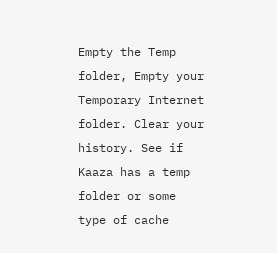Empty the Temp folder, Empty your Temporary Internet folder. Clear your history. See if Kaaza has a temp folder or some type of cache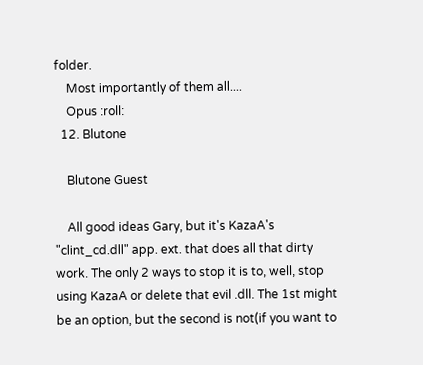folder.
    Most importantly of them all....
    Opus :roll:
  12. Blutone

    Blutone Guest

    All good ideas Gary, but it's KazaA's "clint_cd.dll" app. ext. that does all that dirty work. The only 2 ways to stop it is to, well, stop using KazaA or delete that evil .dll. The 1st might be an option, but the second is not(if you want to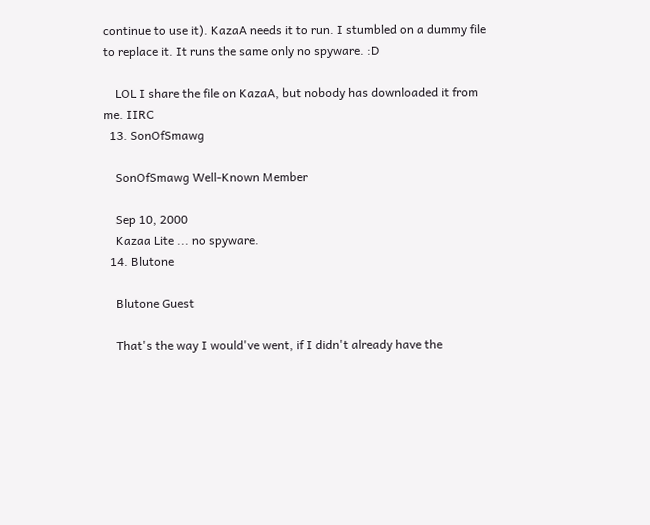continue to use it). KazaA needs it to run. I stumbled on a dummy file to replace it. It runs the same only no spyware. :D

    LOL I share the file on KazaA, but nobody has downloaded it from me. IIRC
  13. SonOfSmawg

    SonOfSmawg Well-Known Member

    Sep 10, 2000
    Kazaa Lite ... no spyware.
  14. Blutone

    Blutone Guest

    That's the way I would've went, if I didn't already have the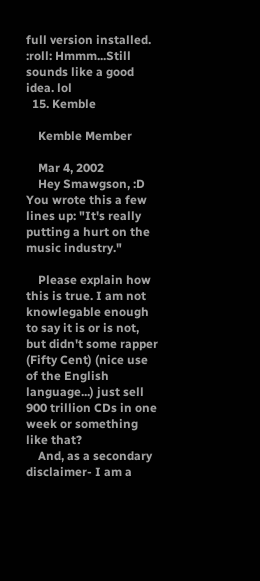full version installed. :roll: Hmmm...Still sounds like a good idea. lol
  15. Kemble

    Kemble Member

    Mar 4, 2002
    Hey Smawgson, :D You wrote this a few lines up: "It's really putting a hurt on the music industry."

    Please explain how this is true. I am not knowlegable enough to say it is or is not, but didn't some rapper (Fifty Cent) (nice use of the English language...) just sell 900 trillion CDs in one week or something like that?
    And, as a secondary disclaimer- I am a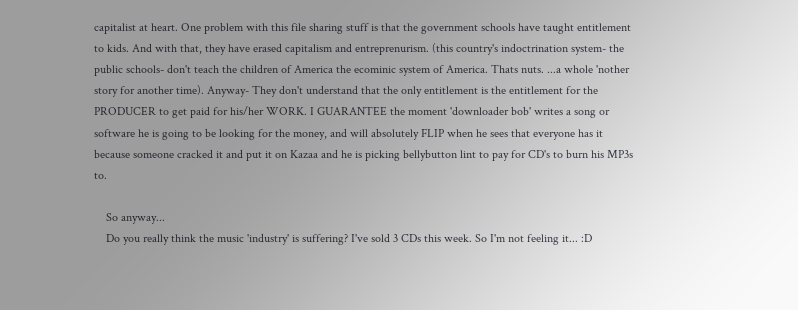capitalist at heart. One problem with this file sharing stuff is that the government schools have taught entitlement to kids. And with that, they have erased capitalism and entreprenurism. (this country's indoctrination system- the public schools- don't teach the children of America the ecominic system of America. Thats nuts. ...a whole 'nother story for another time). Anyway- They don't understand that the only entitlement is the entitlement for the PRODUCER to get paid for his/her WORK. I GUARANTEE the moment 'downloader bob' writes a song or software he is going to be looking for the money, and will absolutely FLIP when he sees that everyone has it because someone cracked it and put it on Kazaa and he is picking bellybutton lint to pay for CD's to burn his MP3s to.

    So anyway...
    Do you really think the music 'industry' is suffering? I've sold 3 CDs this week. So I'm not feeling it... :D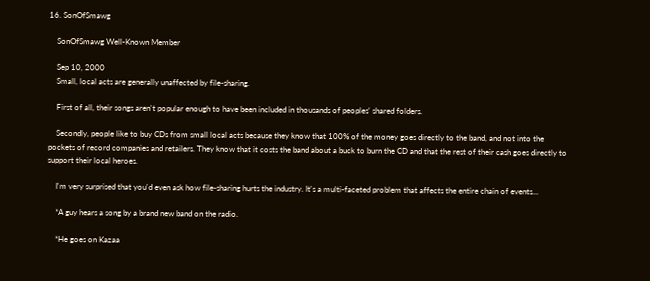16. SonOfSmawg

    SonOfSmawg Well-Known Member

    Sep 10, 2000
    Small, local acts are generally unaffected by file-sharing.

    First of all, their songs aren't popular enough to have been included in thousands of peoples' shared folders.

    Secondly, people like to buy CDs from small local acts because they know that 100% of the money goes directly to the band, and not into the pockets of record companies and retailers. They know that it costs the band about a buck to burn the CD and that the rest of their cash goes directly to support their local heroes.

    I'm very surprised that you'd even ask how file-sharing hurts the industry. It's a multi-faceted problem that affects the entire chain of events...

    *A guy hears a song by a brand new band on the radio.

    *He goes on Kazaa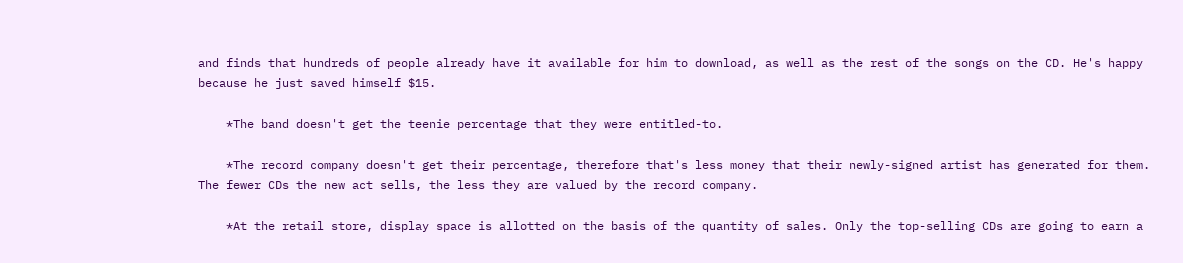and finds that hundreds of people already have it available for him to download, as well as the rest of the songs on the CD. He's happy because he just saved himself $15.

    *The band doesn't get the teenie percentage that they were entitled-to.

    *The record company doesn't get their percentage, therefore that's less money that their newly-signed artist has generated for them. The fewer CDs the new act sells, the less they are valued by the record company.

    *At the retail store, display space is allotted on the basis of the quantity of sales. Only the top-selling CDs are going to earn a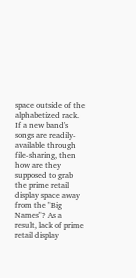space outside of the alphabetized rack. If a new band's songs are readily-available through file-sharing, then how are they supposed to grab the prime retail display space away from the "Big Names"? As a result, lack of prime retail display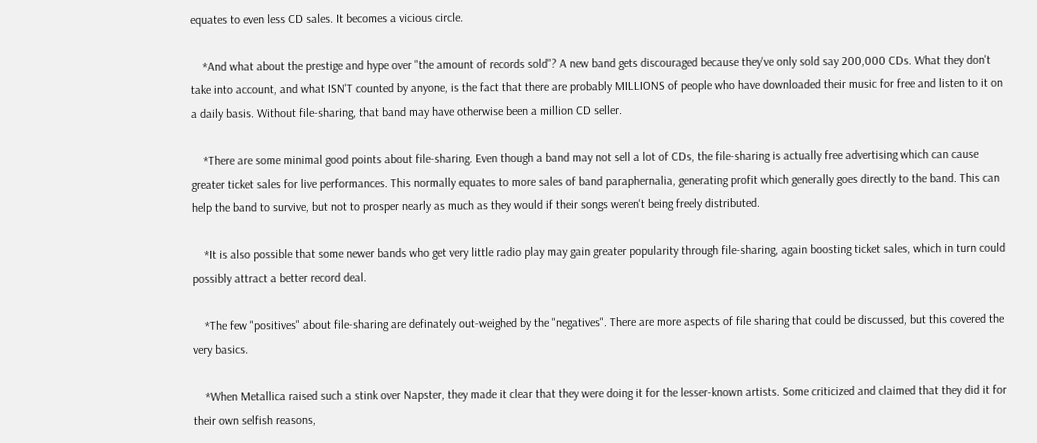equates to even less CD sales. It becomes a vicious circle.

    *And what about the prestige and hype over "the amount of records sold"? A new band gets discouraged because they've only sold say 200,000 CDs. What they don't take into account, and what ISN'T counted by anyone, is the fact that there are probably MILLIONS of people who have downloaded their music for free and listen to it on a daily basis. Without file-sharing, that band may have otherwise been a million CD seller.

    *There are some minimal good points about file-sharing. Even though a band may not sell a lot of CDs, the file-sharing is actually free advertising which can cause greater ticket sales for live performances. This normally equates to more sales of band paraphernalia, generating profit which generally goes directly to the band. This can help the band to survive, but not to prosper nearly as much as they would if their songs weren't being freely distributed.

    *It is also possible that some newer bands who get very little radio play may gain greater popularity through file-sharing, again boosting ticket sales, which in turn could possibly attract a better record deal.

    *The few "positives" about file-sharing are definately out-weighed by the "negatives". There are more aspects of file sharing that could be discussed, but this covered the very basics.

    *When Metallica raised such a stink over Napster, they made it clear that they were doing it for the lesser-known artists. Some criticized and claimed that they did it for their own selfish reasons,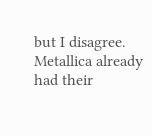but I disagree. Metallica already had their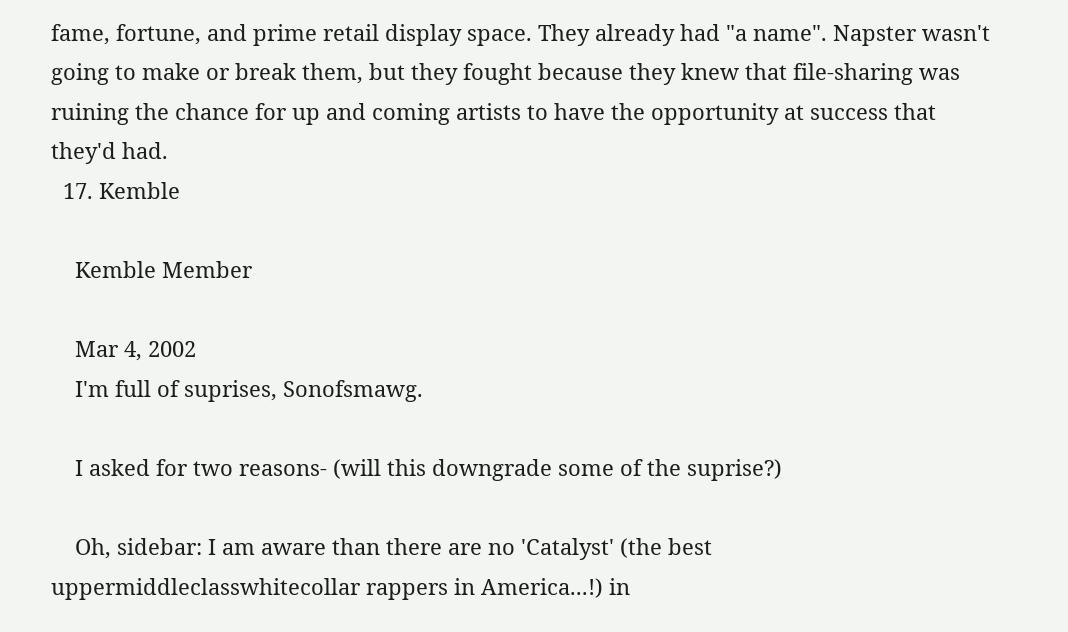fame, fortune, and prime retail display space. They already had "a name". Napster wasn't going to make or break them, but they fought because they knew that file-sharing was ruining the chance for up and coming artists to have the opportunity at success that they'd had.
  17. Kemble

    Kemble Member

    Mar 4, 2002
    I'm full of suprises, Sonofsmawg.

    I asked for two reasons- (will this downgrade some of the suprise?)

    Oh, sidebar: I am aware than there are no 'Catalyst' (the best uppermiddleclasswhitecollar rappers in America...!) in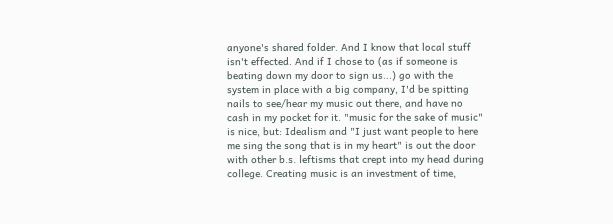anyone's shared folder. And I know that local stuff isn't effected. And if I chose to (as if someone is beating down my door to sign us...) go with the system in place with a big company, I'd be spitting nails to see/hear my music out there, and have no cash in my pocket for it. "music for the sake of music" is nice, but: Idealism and "I just want people to here me sing the song that is in my heart" is out the door with other b.s. leftisms that crept into my head during college. Creating music is an investment of time,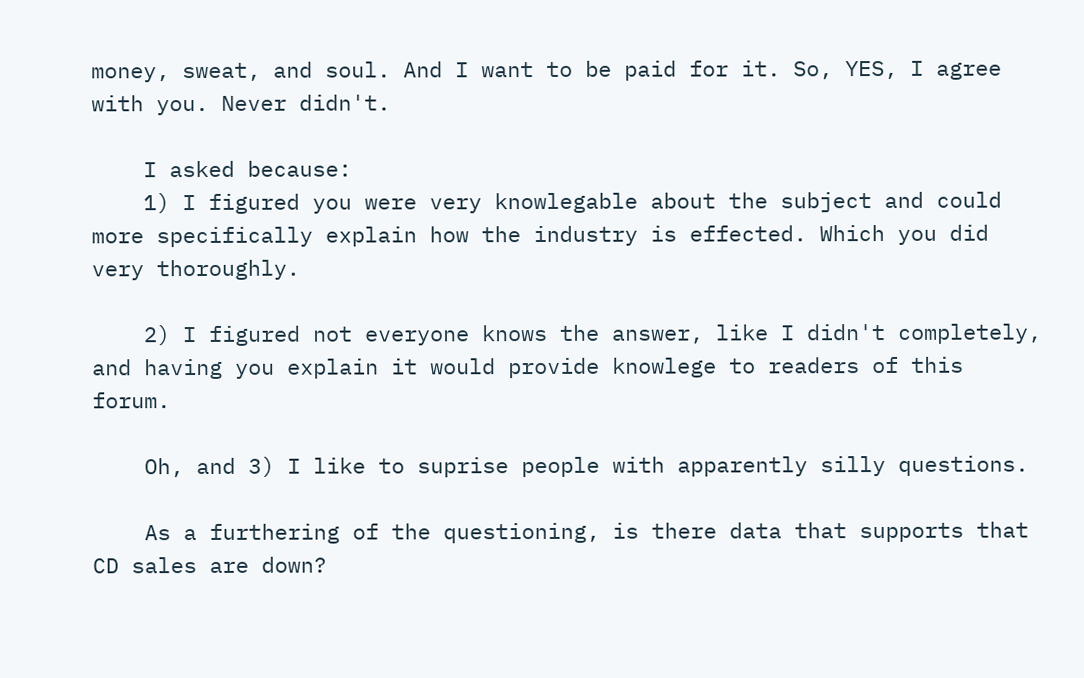money, sweat, and soul. And I want to be paid for it. So, YES, I agree with you. Never didn't.

    I asked because:
    1) I figured you were very knowlegable about the subject and could more specifically explain how the industry is effected. Which you did very thoroughly.

    2) I figured not everyone knows the answer, like I didn't completely, and having you explain it would provide knowlege to readers of this forum.

    Oh, and 3) I like to suprise people with apparently silly questions.

    As a furthering of the questioning, is there data that supports that CD sales are down?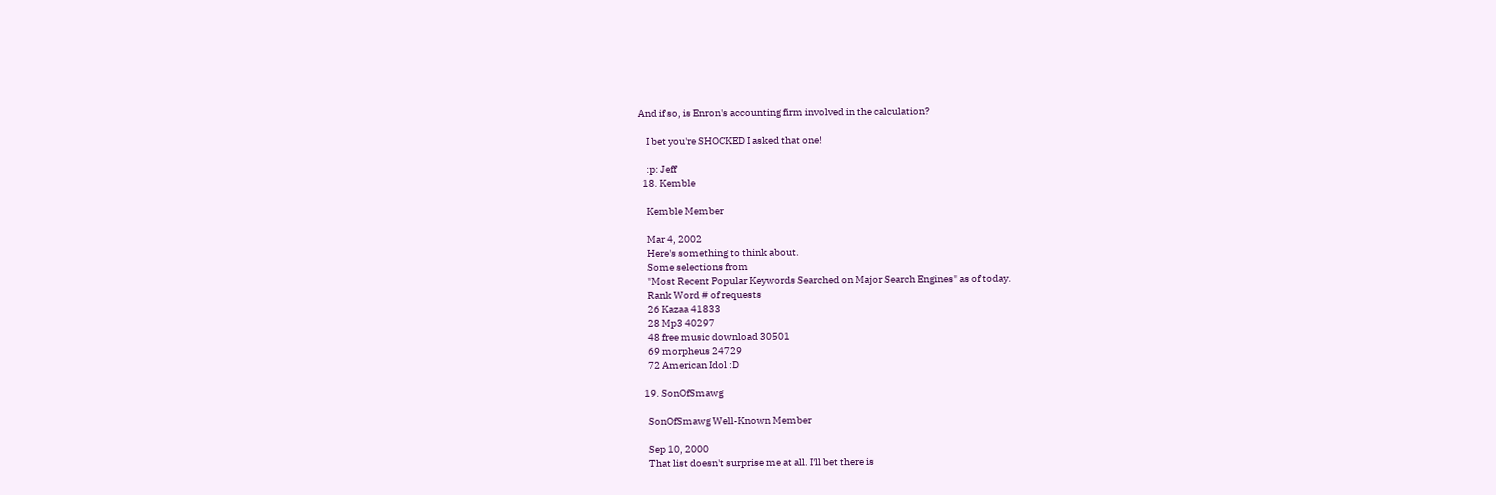And if so, is Enron's accounting firm involved in the calculation?

    I bet you're SHOCKED I asked that one!

    :p: Jeff
  18. Kemble

    Kemble Member

    Mar 4, 2002
    Here's something to think about.
    Some selections from
    "Most Recent Popular Keywords Searched on Major Search Engines" as of today.
    Rank Word # of requests
    26 Kazaa 41833
    28 Mp3 40297
    48 free music download 30501
    69 morpheus 24729
    72 American Idol :D

  19. SonOfSmawg

    SonOfSmawg Well-Known Member

    Sep 10, 2000
    That list doesn't surprise me at all. I'll bet there is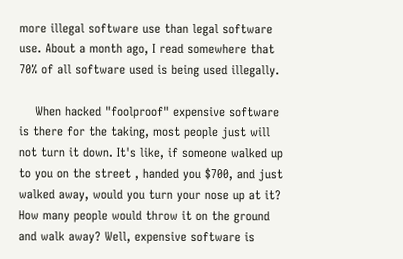more illegal software use than legal software use. About a month ago, I read somewhere that 70% of all software used is being used illegally.

    When hacked "foolproof" expensive software is there for the taking, most people just will not turn it down. It's like, if someone walked up to you on the street , handed you $700, and just walked away, would you turn your nose up at it? How many people would throw it on the ground and walk away? Well, expensive software is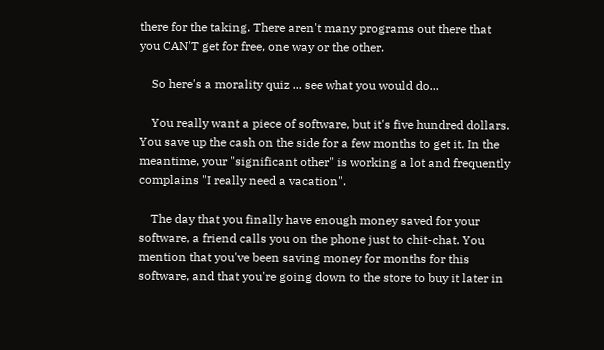there for the taking. There aren't many programs out there that you CAN'T get for free, one way or the other.

    So here's a morality quiz ... see what you would do...

    You really want a piece of software, but it's five hundred dollars. You save up the cash on the side for a few months to get it. In the meantime, your "significant other" is working a lot and frequently complains "I really need a vacation".

    The day that you finally have enough money saved for your software, a friend calls you on the phone just to chit-chat. You mention that you've been saving money for months for this software, and that you're going down to the store to buy it later in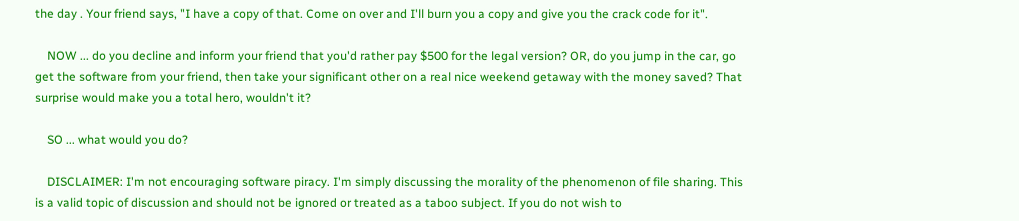the day . Your friend says, "I have a copy of that. Come on over and I'll burn you a copy and give you the crack code for it".

    NOW ... do you decline and inform your friend that you'd rather pay $500 for the legal version? OR, do you jump in the car, go get the software from your friend, then take your significant other on a real nice weekend getaway with the money saved? That surprise would make you a total hero, wouldn't it?

    SO ... what would you do?

    DISCLAIMER: I'm not encouraging software piracy. I'm simply discussing the morality of the phenomenon of file sharing. This is a valid topic of discussion and should not be ignored or treated as a taboo subject. If you do not wish to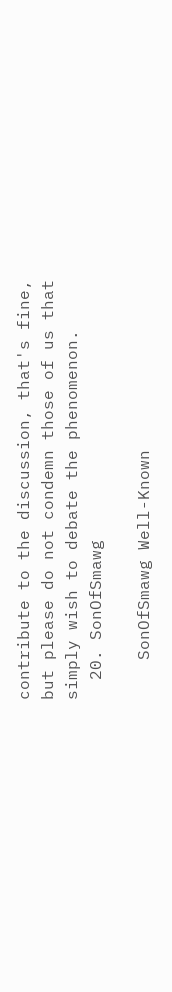contribute to the discussion, that's fine, but please do not condemn those of us that simply wish to debate the phenomenon.
  20. SonOfSmawg

    SonOfSmawg Well-Known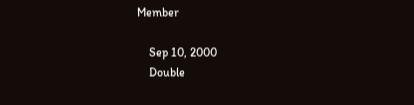Member

    Sep 10, 2000
    Double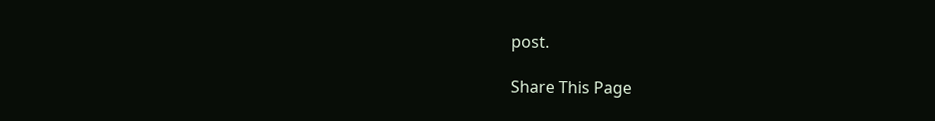post.

Share This Page